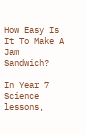How Easy Is It To Make A Jam Sandwich?

In Year 7 Science lessons,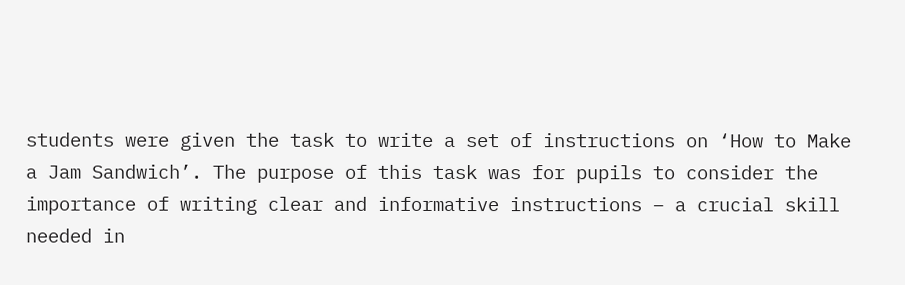students were given the task to write a set of instructions on ‘How to Make a Jam Sandwich’. The purpose of this task was for pupils to consider the importance of writing clear and informative instructions – a crucial skill needed in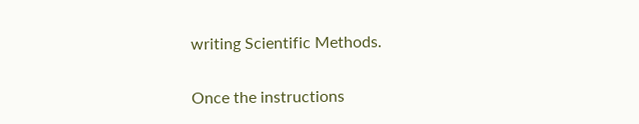writing Scientific Methods.

Once the instructions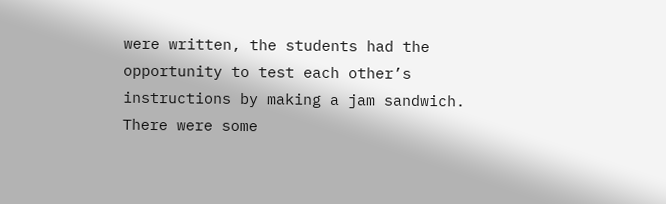were written, the students had the opportunity to test each other’s instructions by making a jam sandwich. There were some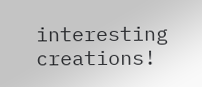interesting creations!